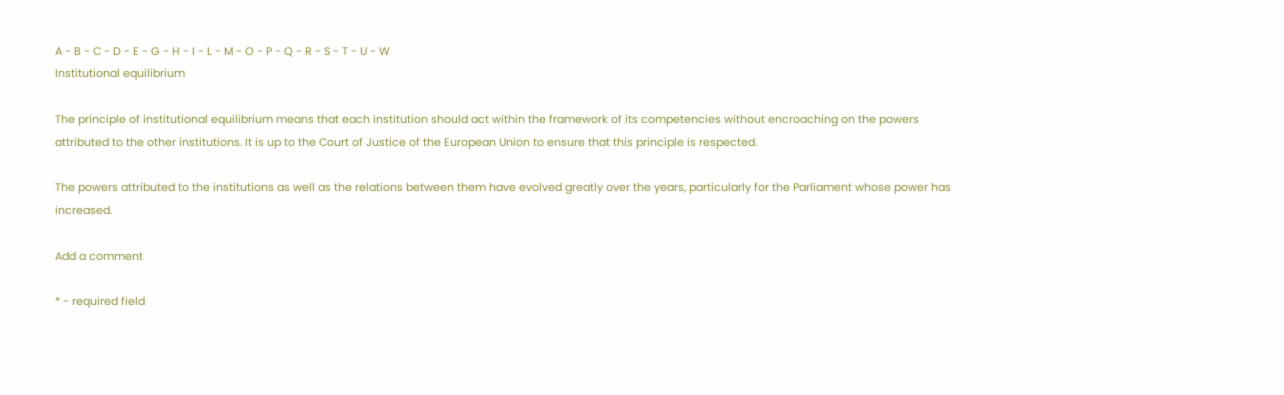A - B - C - D - E - G - H - I - L - M - O - P - Q - R - S - T - U - W
Institutional equilibrium

The principle of institutional equilibrium means that each institution should act within the framework of its competencies without encroaching on the powers attributed to the other institutions. It is up to the Court of Justice of the European Union to ensure that this principle is respected.

The powers attributed to the institutions as well as the relations between them have evolved greatly over the years, particularly for the Parliament whose power has increased.

Add a comment

* - required field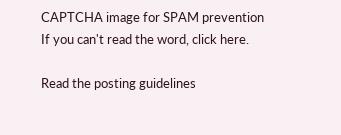CAPTCHA image for SPAM prevention
If you can't read the word, click here.

Read the posting guidelines